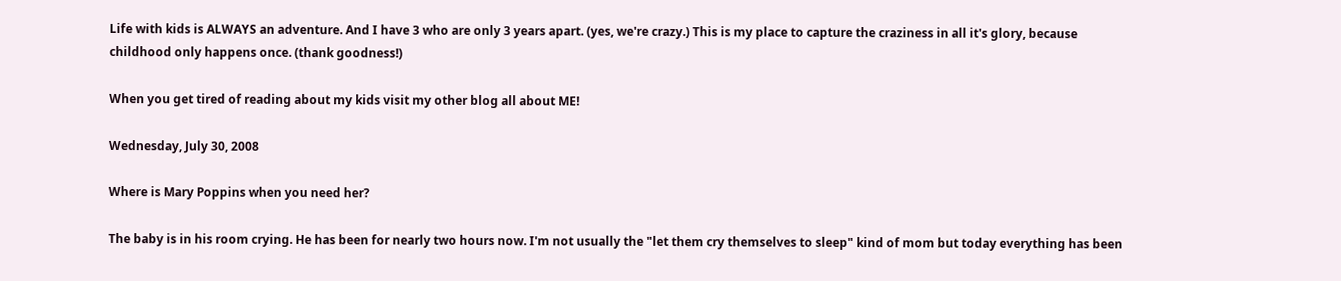Life with kids is ALWAYS an adventure. And I have 3 who are only 3 years apart. (yes, we're crazy.) This is my place to capture the craziness in all it's glory, because childhood only happens once. (thank goodness!)

When you get tired of reading about my kids visit my other blog all about ME!

Wednesday, July 30, 2008

Where is Mary Poppins when you need her?

The baby is in his room crying. He has been for nearly two hours now. I'm not usually the "let them cry themselves to sleep" kind of mom but today everything has been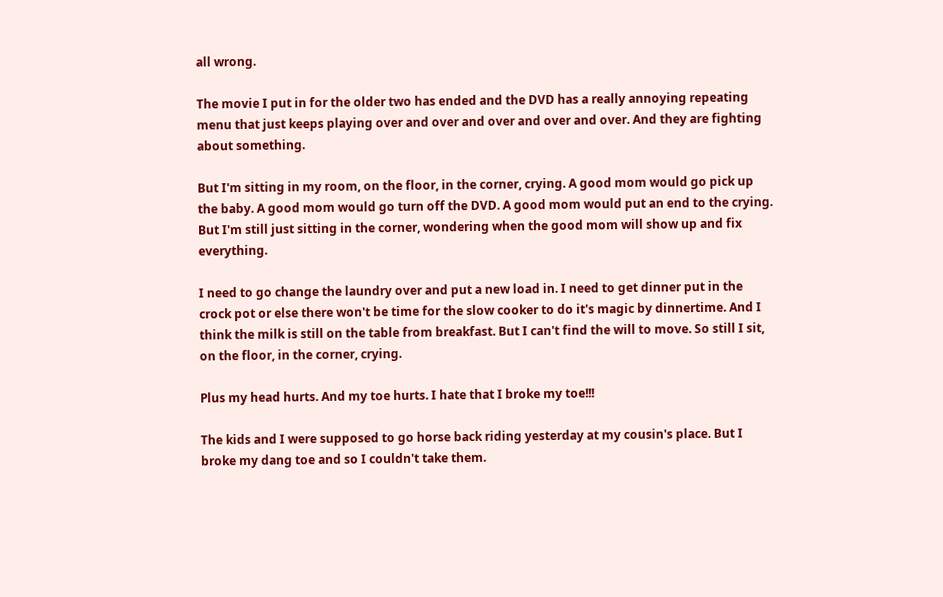all wrong.

The movie I put in for the older two has ended and the DVD has a really annoying repeating menu that just keeps playing over and over and over and over and over. And they are fighting about something.

But I'm sitting in my room, on the floor, in the corner, crying. A good mom would go pick up the baby. A good mom would go turn off the DVD. A good mom would put an end to the crying. But I'm still just sitting in the corner, wondering when the good mom will show up and fix everything.

I need to go change the laundry over and put a new load in. I need to get dinner put in the crock pot or else there won't be time for the slow cooker to do it's magic by dinnertime. And I think the milk is still on the table from breakfast. But I can't find the will to move. So still I sit, on the floor, in the corner, crying.

Plus my head hurts. And my toe hurts. I hate that I broke my toe!!!

The kids and I were supposed to go horse back riding yesterday at my cousin's place. But I broke my dang toe and so I couldn't take them.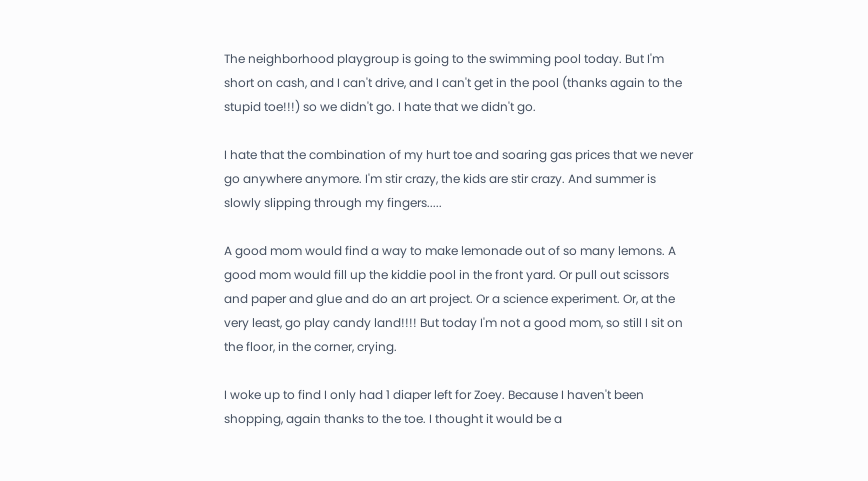The neighborhood playgroup is going to the swimming pool today. But I'm short on cash, and I can't drive, and I can't get in the pool (thanks again to the stupid toe!!!) so we didn't go. I hate that we didn't go.

I hate that the combination of my hurt toe and soaring gas prices that we never go anywhere anymore. I'm stir crazy, the kids are stir crazy. And summer is slowly slipping through my fingers.....

A good mom would find a way to make lemonade out of so many lemons. A good mom would fill up the kiddie pool in the front yard. Or pull out scissors and paper and glue and do an art project. Or a science experiment. Or, at the very least, go play candy land!!!! But today I'm not a good mom, so still I sit on the floor, in the corner, crying.

I woke up to find I only had 1 diaper left for Zoey. Because I haven't been shopping, again thanks to the toe. I thought it would be a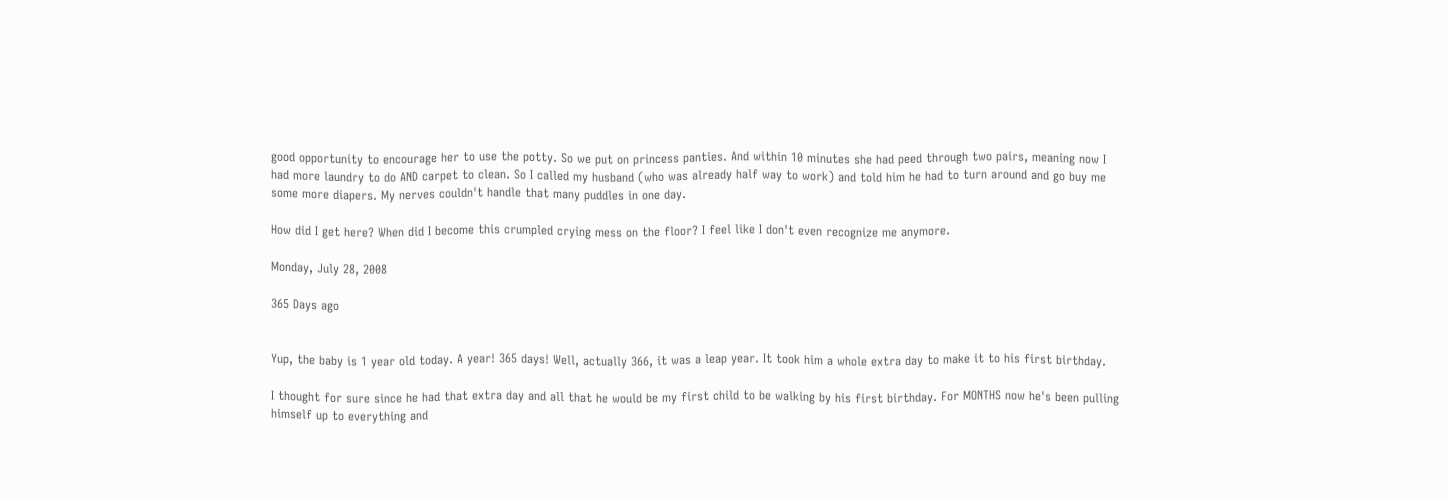good opportunity to encourage her to use the potty. So we put on princess panties. And within 10 minutes she had peed through two pairs, meaning now I had more laundry to do AND carpet to clean. So I called my husband (who was already half way to work) and told him he had to turn around and go buy me some more diapers. My nerves couldn't handle that many puddles in one day.

How did I get here? When did I become this crumpled crying mess on the floor? I feel like I don't even recognize me anymore.

Monday, July 28, 2008

365 Days ago


Yup, the baby is 1 year old today. A year! 365 days! Well, actually 366, it was a leap year. It took him a whole extra day to make it to his first birthday.

I thought for sure since he had that extra day and all that he would be my first child to be walking by his first birthday. For MONTHS now he's been pulling himself up to everything and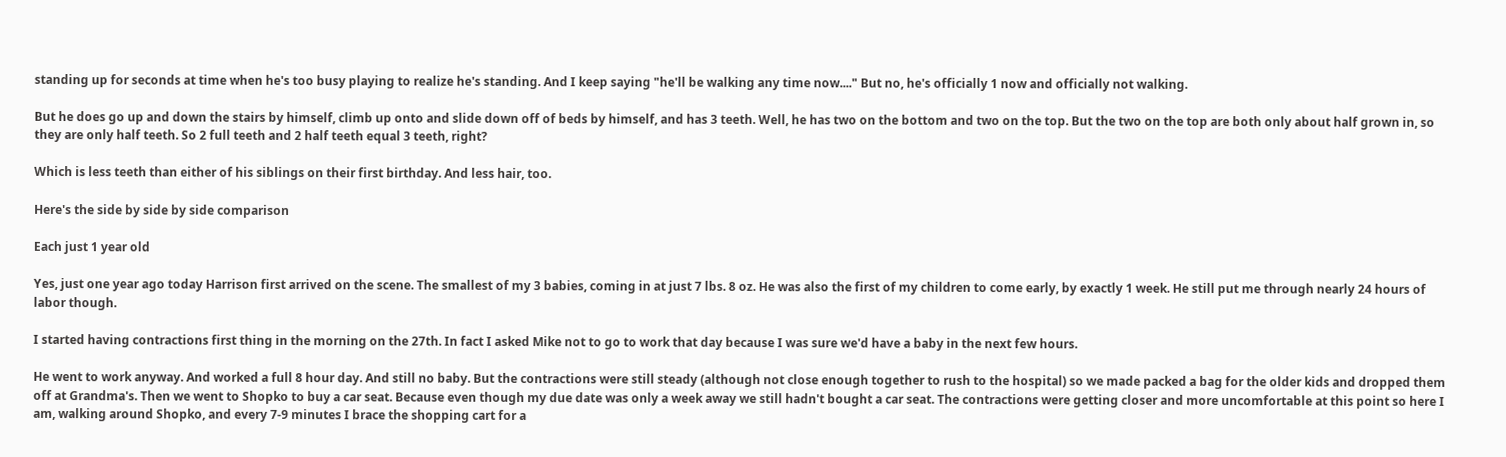standing up for seconds at time when he's too busy playing to realize he's standing. And I keep saying "he'll be walking any time now...." But no, he's officially 1 now and officially not walking.

But he does go up and down the stairs by himself, climb up onto and slide down off of beds by himself, and has 3 teeth. Well, he has two on the bottom and two on the top. But the two on the top are both only about half grown in, so they are only half teeth. So 2 full teeth and 2 half teeth equal 3 teeth, right?

Which is less teeth than either of his siblings on their first birthday. And less hair, too.

Here's the side by side by side comparison

Each just 1 year old

Yes, just one year ago today Harrison first arrived on the scene. The smallest of my 3 babies, coming in at just 7 lbs. 8 oz. He was also the first of my children to come early, by exactly 1 week. He still put me through nearly 24 hours of labor though.

I started having contractions first thing in the morning on the 27th. In fact I asked Mike not to go to work that day because I was sure we'd have a baby in the next few hours.

He went to work anyway. And worked a full 8 hour day. And still no baby. But the contractions were still steady (although not close enough together to rush to the hospital) so we made packed a bag for the older kids and dropped them off at Grandma's. Then we went to Shopko to buy a car seat. Because even though my due date was only a week away we still hadn't bought a car seat. The contractions were getting closer and more uncomfortable at this point so here I am, walking around Shopko, and every 7-9 minutes I brace the shopping cart for a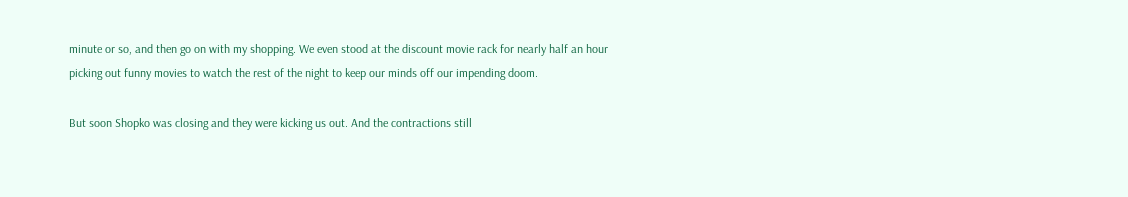minute or so, and then go on with my shopping. We even stood at the discount movie rack for nearly half an hour picking out funny movies to watch the rest of the night to keep our minds off our impending doom.

But soon Shopko was closing and they were kicking us out. And the contractions still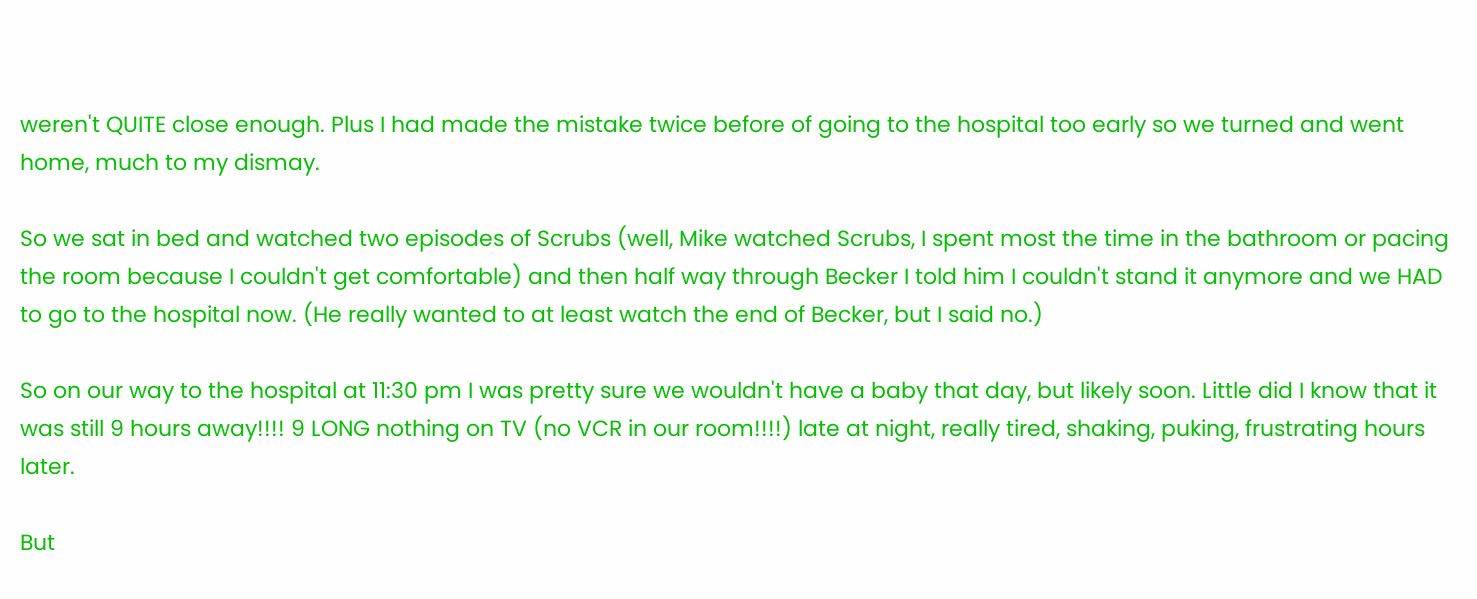weren't QUITE close enough. Plus I had made the mistake twice before of going to the hospital too early so we turned and went home, much to my dismay.

So we sat in bed and watched two episodes of Scrubs (well, Mike watched Scrubs, I spent most the time in the bathroom or pacing the room because I couldn't get comfortable) and then half way through Becker I told him I couldn't stand it anymore and we HAD to go to the hospital now. (He really wanted to at least watch the end of Becker, but I said no.)

So on our way to the hospital at 11:30 pm I was pretty sure we wouldn't have a baby that day, but likely soon. Little did I know that it was still 9 hours away!!!! 9 LONG nothing on TV (no VCR in our room!!!!) late at night, really tired, shaking, puking, frustrating hours later.

But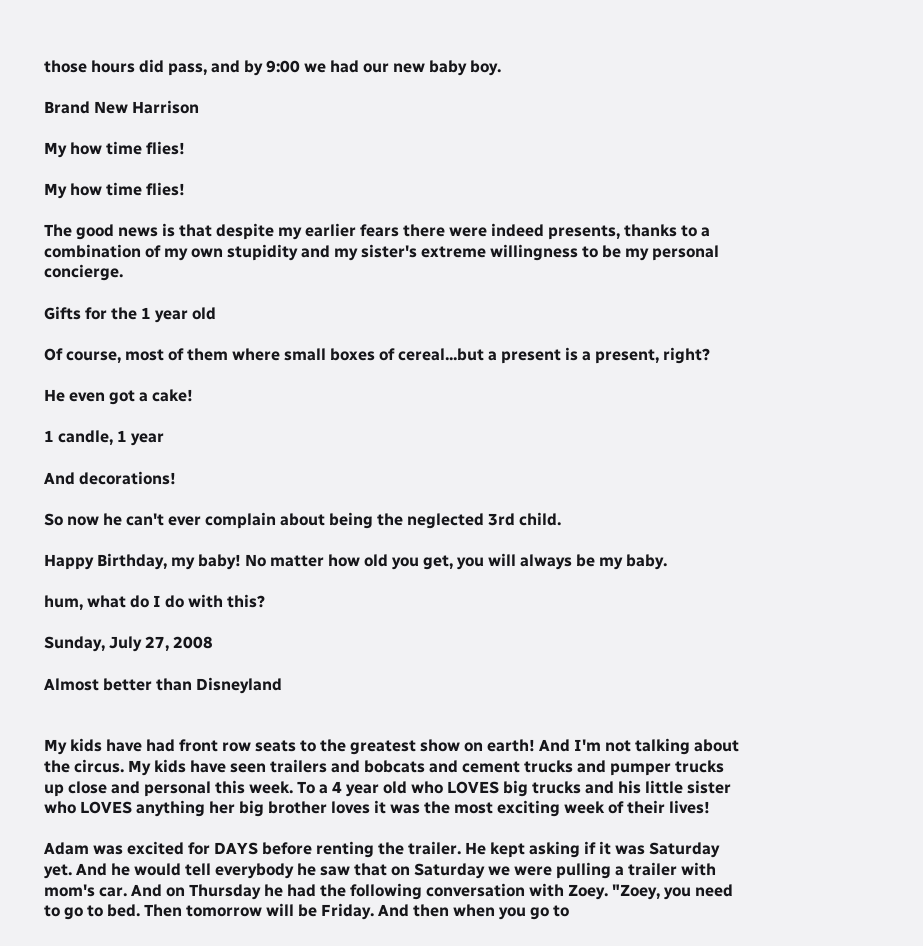those hours did pass, and by 9:00 we had our new baby boy.

Brand New Harrison

My how time flies!

My how time flies!

The good news is that despite my earlier fears there were indeed presents, thanks to a combination of my own stupidity and my sister's extreme willingness to be my personal concierge.

Gifts for the 1 year old

Of course, most of them where small boxes of cereal...but a present is a present, right?

He even got a cake!

1 candle, 1 year

And decorations!

So now he can't ever complain about being the neglected 3rd child.

Happy Birthday, my baby! No matter how old you get, you will always be my baby.

hum, what do I do with this?

Sunday, July 27, 2008

Almost better than Disneyland


My kids have had front row seats to the greatest show on earth! And I'm not talking about the circus. My kids have seen trailers and bobcats and cement trucks and pumper trucks up close and personal this week. To a 4 year old who LOVES big trucks and his little sister who LOVES anything her big brother loves it was the most exciting week of their lives!

Adam was excited for DAYS before renting the trailer. He kept asking if it was Saturday yet. And he would tell everybody he saw that on Saturday we were pulling a trailer with mom's car. And on Thursday he had the following conversation with Zoey. "Zoey, you need to go to bed. Then tomorrow will be Friday. And then when you go to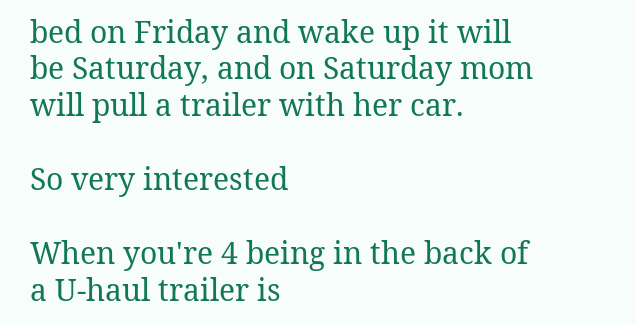bed on Friday and wake up it will be Saturday, and on Saturday mom will pull a trailer with her car.

So very interested

When you're 4 being in the back of a U-haul trailer is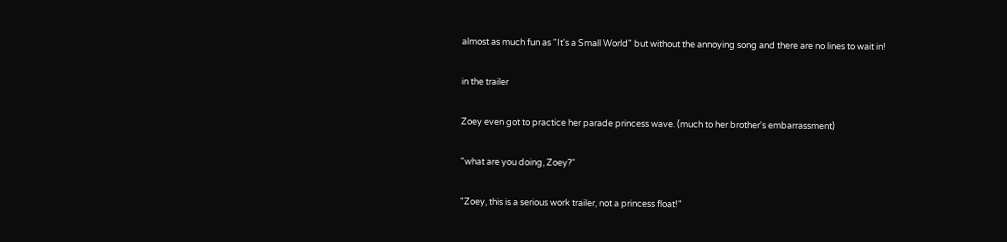almost as much fun as "It's a Small World" but without the annoying song and there are no lines to wait in!

in the trailer

Zoey even got to practice her parade princess wave. (much to her brother's embarrassment)

"what are you doing, Zoey?"

"Zoey, this is a serious work trailer, not a princess float!"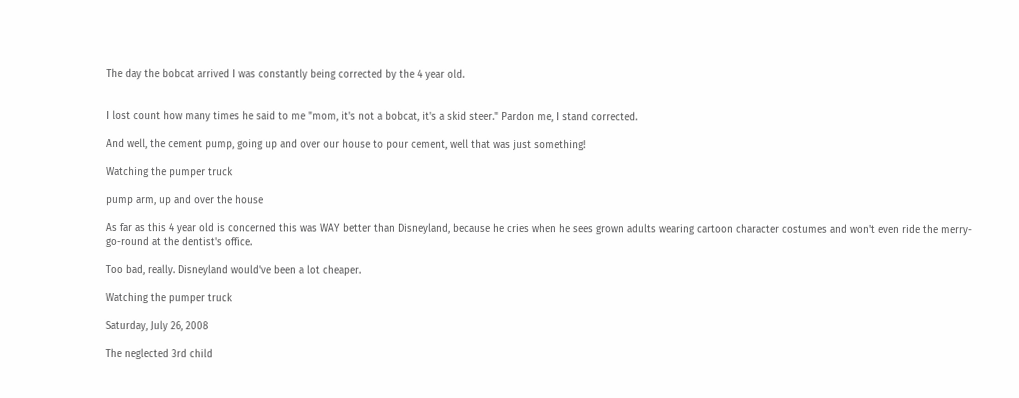The day the bobcat arrived I was constantly being corrected by the 4 year old.


I lost count how many times he said to me "mom, it's not a bobcat, it's a skid steer." Pardon me, I stand corrected.

And well, the cement pump, going up and over our house to pour cement, well that was just something!

Watching the pumper truck

pump arm, up and over the house

As far as this 4 year old is concerned this was WAY better than Disneyland, because he cries when he sees grown adults wearing cartoon character costumes and won't even ride the merry-go-round at the dentist's office.

Too bad, really. Disneyland would've been a lot cheaper.

Watching the pumper truck

Saturday, July 26, 2008

The neglected 3rd child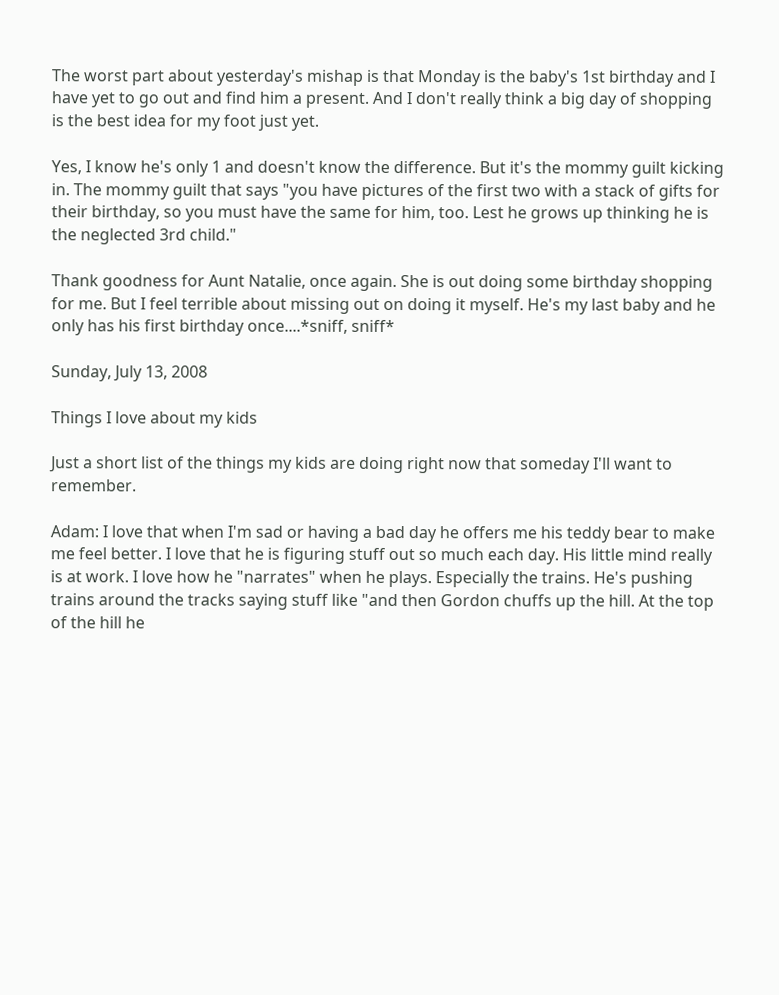The worst part about yesterday's mishap is that Monday is the baby's 1st birthday and I have yet to go out and find him a present. And I don't really think a big day of shopping is the best idea for my foot just yet.

Yes, I know he's only 1 and doesn't know the difference. But it's the mommy guilt kicking in. The mommy guilt that says "you have pictures of the first two with a stack of gifts for their birthday, so you must have the same for him, too. Lest he grows up thinking he is the neglected 3rd child."

Thank goodness for Aunt Natalie, once again. She is out doing some birthday shopping for me. But I feel terrible about missing out on doing it myself. He's my last baby and he only has his first birthday once....*sniff, sniff*

Sunday, July 13, 2008

Things I love about my kids

Just a short list of the things my kids are doing right now that someday I'll want to remember.

Adam: I love that when I'm sad or having a bad day he offers me his teddy bear to make me feel better. I love that he is figuring stuff out so much each day. His little mind really is at work. I love how he "narrates" when he plays. Especially the trains. He's pushing trains around the tracks saying stuff like "and then Gordon chuffs up the hill. At the top of the hill he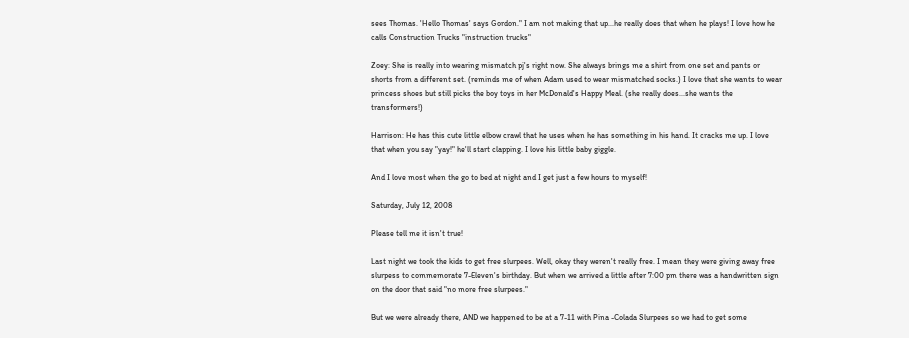sees Thomas. 'Hello Thomas' says Gordon." I am not making that up...he really does that when he plays! I love how he calls Construction Trucks "instruction trucks"

Zoey: She is really into wearing mismatch pj's right now. She always brings me a shirt from one set and pants or shorts from a different set. (reminds me of when Adam used to wear mismatched socks.) I love that she wants to wear princess shoes but still picks the boy toys in her McDonald's Happy Meal. (she really does...she wants the transformers!)

Harrison: He has this cute little elbow crawl that he uses when he has something in his hand. It cracks me up. I love that when you say "yay!" he'll start clapping. I love his little baby giggle.

And I love most when the go to bed at night and I get just a few hours to myself!

Saturday, July 12, 2008

Please tell me it isn't true!

Last night we took the kids to get free slurpees. Well, okay they weren't really free. I mean they were giving away free slurpess to commemorate 7-Eleven's birthday. But when we arrived a little after 7:00 pm there was a handwritten sign on the door that said "no more free slurpees."

But we were already there, AND we happened to be at a 7-11 with Pina -Colada Slurpees so we had to get some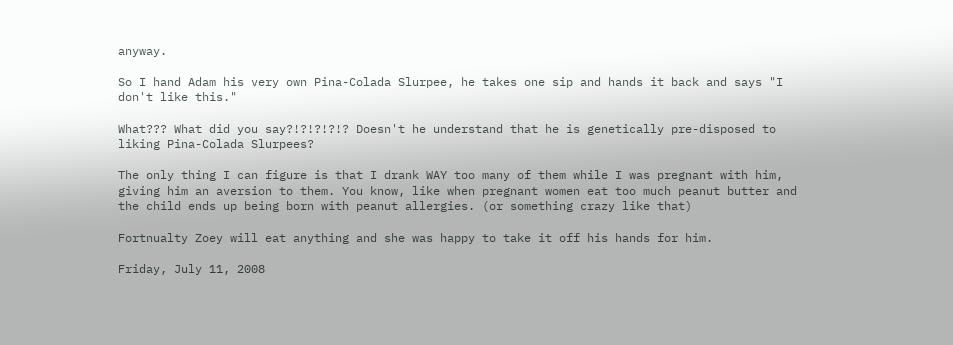anyway.

So I hand Adam his very own Pina-Colada Slurpee, he takes one sip and hands it back and says "I don't like this."

What??? What did you say?!?!?!?!? Doesn't he understand that he is genetically pre-disposed to liking Pina-Colada Slurpees?

The only thing I can figure is that I drank WAY too many of them while I was pregnant with him, giving him an aversion to them. You know, like when pregnant women eat too much peanut butter and the child ends up being born with peanut allergies. (or something crazy like that)

Fortnualty Zoey will eat anything and she was happy to take it off his hands for him.

Friday, July 11, 2008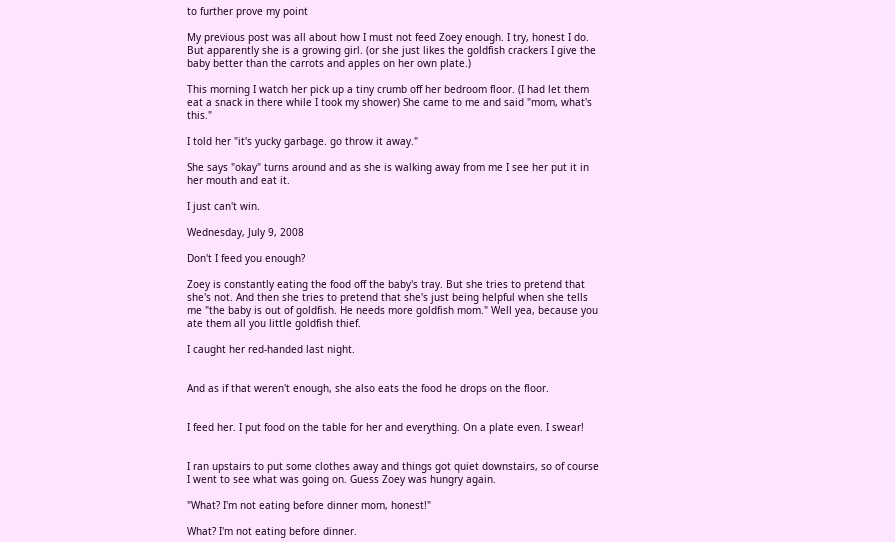to further prove my point

My previous post was all about how I must not feed Zoey enough. I try, honest I do. But apparently she is a growing girl. (or she just likes the goldfish crackers I give the baby better than the carrots and apples on her own plate.)

This morning I watch her pick up a tiny crumb off her bedroom floor. (I had let them eat a snack in there while I took my shower) She came to me and said "mom, what's this."

I told her "it's yucky garbage. go throw it away."

She says "okay" turns around and as she is walking away from me I see her put it in her mouth and eat it.

I just can't win.

Wednesday, July 9, 2008

Don't I feed you enough?

Zoey is constantly eating the food off the baby's tray. But she tries to pretend that she's not. And then she tries to pretend that she's just being helpful when she tells me "the baby is out of goldfish. He needs more goldfish mom." Well yea, because you ate them all you little goldfish thief.

I caught her red-handed last night.


And as if that weren't enough, she also eats the food he drops on the floor.


I feed her. I put food on the table for her and everything. On a plate even. I swear!


I ran upstairs to put some clothes away and things got quiet downstairs, so of course I went to see what was going on. Guess Zoey was hungry again.

"What? I'm not eating before dinner mom, honest!"

What? I'm not eating before dinner.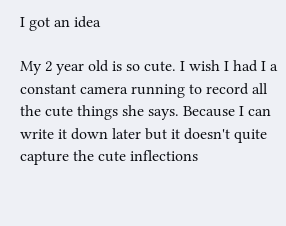I got an idea

My 2 year old is so cute. I wish I had I a constant camera running to record all the cute things she says. Because I can write it down later but it doesn't quite capture the cute inflections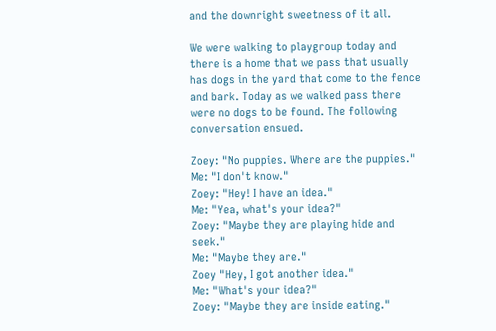and the downright sweetness of it all.

We were walking to playgroup today and there is a home that we pass that usually has dogs in the yard that come to the fence and bark. Today as we walked pass there were no dogs to be found. The following conversation ensued.

Zoey: "No puppies. Where are the puppies."
Me: "I don't know."
Zoey: "Hey! I have an idea."
Me: "Yea, what's your idea?"
Zoey: "Maybe they are playing hide and seek."
Me: "Maybe they are."
Zoey "Hey, I got another idea."
Me: "What's your idea?"
Zoey: "Maybe they are inside eating."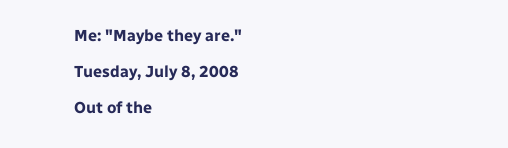Me: "Maybe they are."

Tuesday, July 8, 2008

Out of the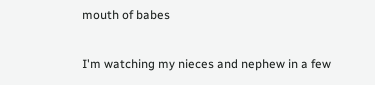mouth of babes

I'm watching my nieces and nephew in a few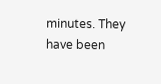minutes. They have been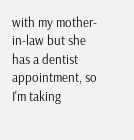with my mother-in-law but she has a dentist appointment, so I'm taking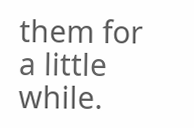them for a little while.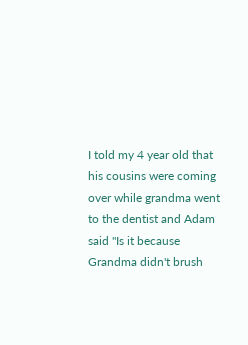I told my 4 year old that his cousins were coming over while grandma went to the dentist and Adam said "Is it because Grandma didn't brush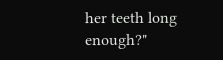her teeth long enough?"